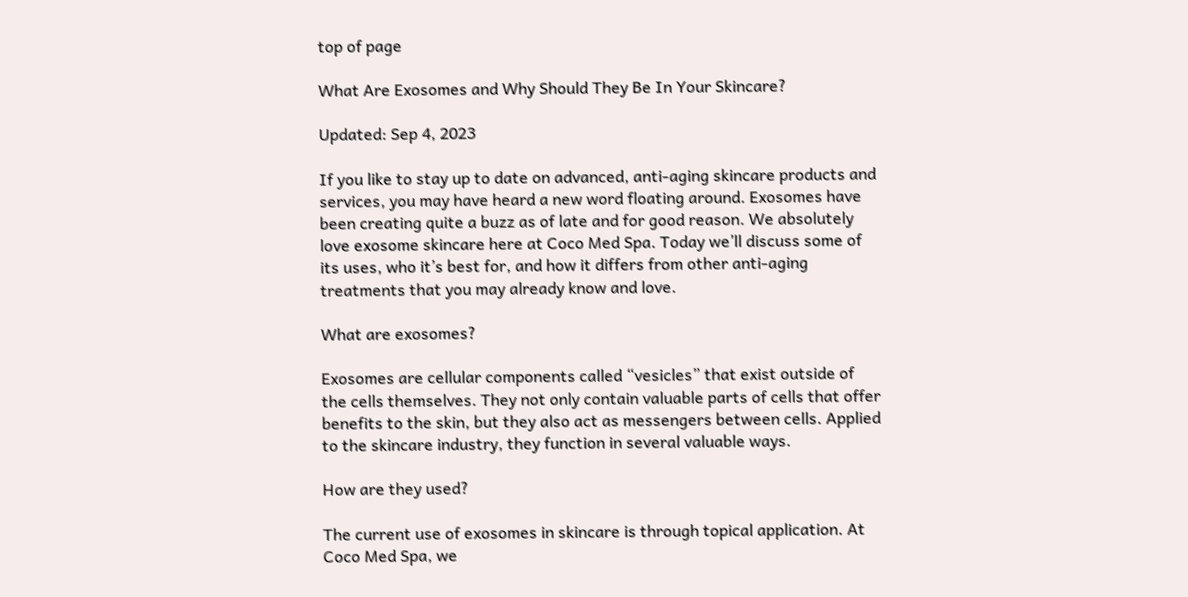top of page

What Are Exosomes and Why Should They Be In Your Skincare?

Updated: Sep 4, 2023

If you like to stay up to date on advanced, anti-aging skincare products and services, you may have heard a new word floating around. Exosomes have been creating quite a buzz as of late and for good reason. We absolutely love exosome skincare here at Coco Med Spa. Today we’ll discuss some of its uses, who it’s best for, and how it differs from other anti-aging treatments that you may already know and love.

What are exosomes?

Exosomes are cellular components called “vesicles” that exist outside of the cells themselves. They not only contain valuable parts of cells that offer benefits to the skin, but they also act as messengers between cells. Applied to the skincare industry, they function in several valuable ways.

How are they used?

The current use of exosomes in skincare is through topical application. At Coco Med Spa, we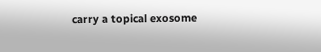carry a topical exosome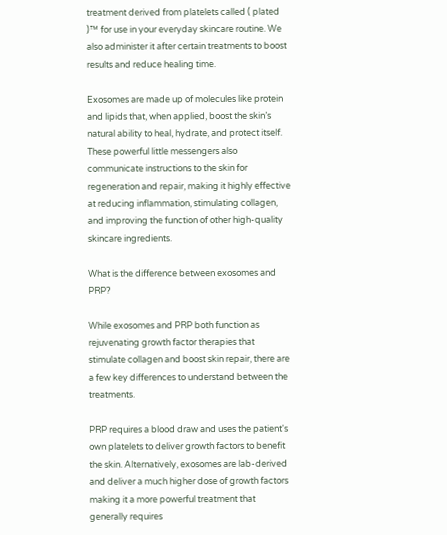treatment derived from platelets called ( plated )™ for use in your everyday skincare routine. We also administer it after certain treatments to boost results and reduce healing time.

Exosomes are made up of molecules like protein and lipids that, when applied, boost the skin’s natural ability to heal, hydrate, and protect itself. These powerful little messengers also communicate instructions to the skin for regeneration and repair, making it highly effective at reducing inflammation, stimulating collagen, and improving the function of other high-quality skincare ingredients.

What is the difference between exosomes and PRP?

While exosomes and PRP both function as rejuvenating growth factor therapies that stimulate collagen and boost skin repair, there are a few key differences to understand between the treatments.

PRP requires a blood draw and uses the patient's own platelets to deliver growth factors to benefit the skin. Alternatively, exosomes are lab-derived and deliver a much higher dose of growth factors making it a more powerful treatment that generally requires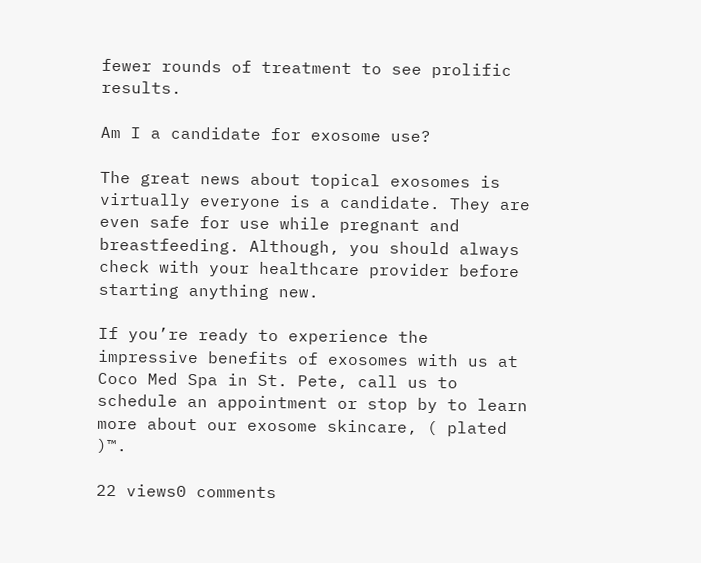fewer rounds of treatment to see prolific results.

Am I a candidate for exosome use?

The great news about topical exosomes is virtually everyone is a candidate. They are even safe for use while pregnant and breastfeeding. Although, you should always check with your healthcare provider before starting anything new.

If you’re ready to experience the impressive benefits of exosomes with us at Coco Med Spa in St. Pete, call us to schedule an appointment or stop by to learn more about our exosome skincare, ( plated )™.

22 views0 comments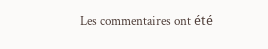Les commentaires ont été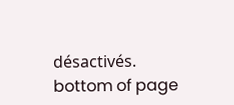désactivés.
bottom of page